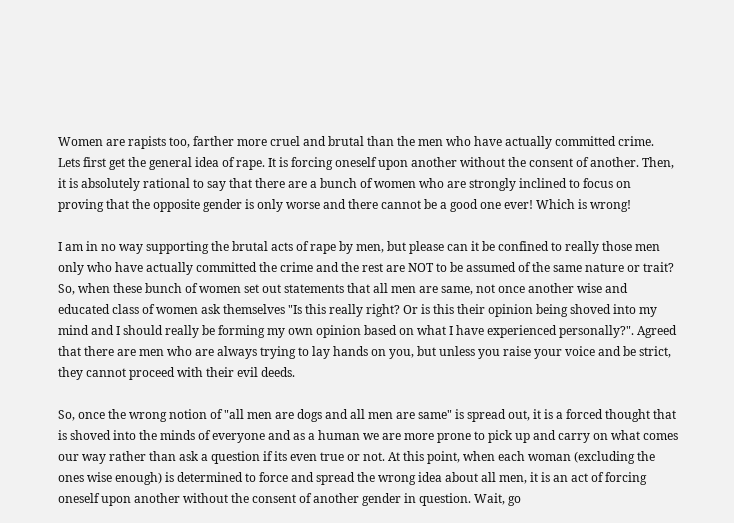Women are rapists too, farther more cruel and brutal than the men who have actually committed crime. Lets first get the general idea of rape. It is forcing oneself upon another without the consent of another. Then, it is absolutely rational to say that there are a bunch of women who are strongly inclined to focus on proving that the opposite gender is only worse and there cannot be a good one ever! Which is wrong!

I am in no way supporting the brutal acts of rape by men, but please can it be confined to really those men only who have actually committed the crime and the rest are NOT to be assumed of the same nature or trait? So, when these bunch of women set out statements that all men are same, not once another wise and educated class of women ask themselves "Is this really right? Or is this their opinion being shoved into my mind and I should really be forming my own opinion based on what I have experienced personally?". Agreed that there are men who are always trying to lay hands on you, but unless you raise your voice and be strict, they cannot proceed with their evil deeds.

So, once the wrong notion of "all men are dogs and all men are same" is spread out, it is a forced thought that is shoved into the minds of everyone and as a human we are more prone to pick up and carry on what comes our way rather than ask a question if its even true or not. At this point, when each woman (excluding the ones wise enough) is determined to force and spread the wrong idea about all men, it is an act of forcing oneself upon another without the consent of another gender in question. Wait, go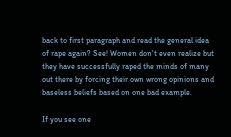back to first paragraph and read the general idea of rape again? See! Women don't even realize but they have successfully raped the minds of many out there by forcing their own wrong opinions and baseless beliefs based on one bad example.

If you see one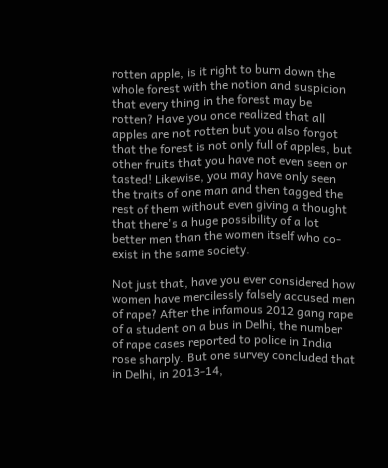rotten apple, is it right to burn down the whole forest with the notion and suspicion that every thing in the forest may be rotten? Have you once realized that all apples are not rotten but you also forgot that the forest is not only full of apples, but other fruits that you have not even seen or tasted! Likewise, you may have only seen the traits of one man and then tagged the rest of them without even giving a thought that there's a huge possibility of a lot better men than the women itself who co-exist in the same society.

Not just that, have you ever considered how women have mercilessly falsely accused men of rape? After the infamous 2012 gang rape of a student on a bus in Delhi, the number of rape cases reported to police in India rose sharply. But one survey concluded that in Delhi, in 2013-14,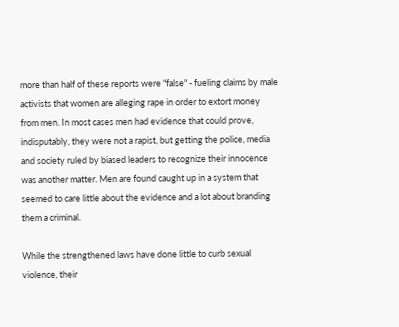more than half of these reports were "false" - fueling claims by male activists that women are alleging rape in order to extort money from men. In most cases men had evidence that could prove, indisputably, they were not a rapist, but getting the police, media and society ruled by biased leaders to recognize their innocence was another matter. Men are found caught up in a system that seemed to care little about the evidence and a lot about branding them a criminal.

While the strengthened laws have done little to curb sexual violence, their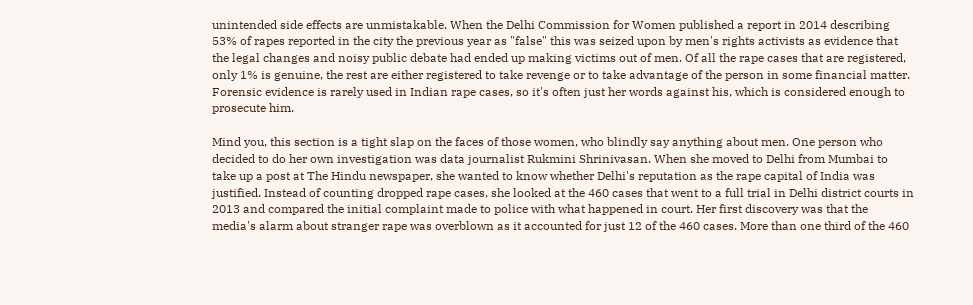unintended side effects are unmistakable. When the Delhi Commission for Women published a report in 2014 describing 53% of rapes reported in the city the previous year as "false" this was seized upon by men's rights activists as evidence that the legal changes and noisy public debate had ended up making victims out of men. Of all the rape cases that are registered, only 1% is genuine, the rest are either registered to take revenge or to take advantage of the person in some financial matter. Forensic evidence is rarely used in Indian rape cases, so it's often just her words against his, which is considered enough to prosecute him.

Mind you, this section is a tight slap on the faces of those women, who blindly say anything about men. One person who decided to do her own investigation was data journalist Rukmini Shrinivasan. When she moved to Delhi from Mumbai to take up a post at The Hindu newspaper, she wanted to know whether Delhi's reputation as the rape capital of India was justified. Instead of counting dropped rape cases, she looked at the 460 cases that went to a full trial in Delhi district courts in 2013 and compared the initial complaint made to police with what happened in court. Her first discovery was that the media's alarm about stranger rape was overblown as it accounted for just 12 of the 460 cases. More than one third of the 460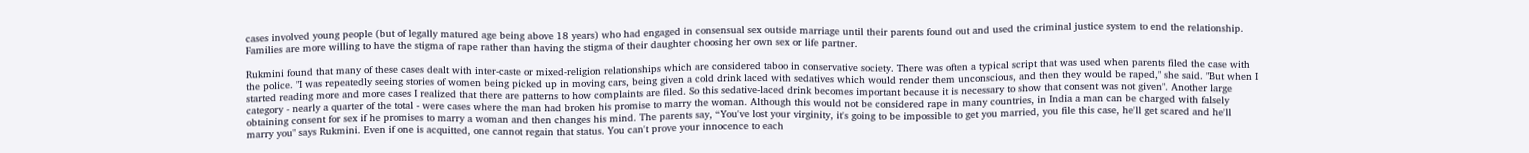cases involved young people (but of legally matured age being above 18 years) who had engaged in consensual sex outside marriage until their parents found out and used the criminal justice system to end the relationship. Families are more willing to have the stigma of rape rather than having the stigma of their daughter choosing her own sex or life partner.

Rukmini found that many of these cases dealt with inter-caste or mixed-religion relationships which are considered taboo in conservative society. There was often a typical script that was used when parents filed the case with the police. "I was repeatedly seeing stories of women being picked up in moving cars, being given a cold drink laced with sedatives which would render them unconscious, and then they would be raped," she said. "But when I started reading more and more cases I realized that there are patterns to how complaints are filed. So this sedative-laced drink becomes important because it is necessary to show that consent was not given". Another large category - nearly a quarter of the total - were cases where the man had broken his promise to marry the woman. Although this would not be considered rape in many countries, in India a man can be charged with falsely obtaining consent for sex if he promises to marry a woman and then changes his mind. The parents say, “You've lost your virginity, it's going to be impossible to get you married, you file this case, he'll get scared and he'll marry you" says Rukmini. Even if one is acquitted, one cannot regain that status. You can't prove your innocence to each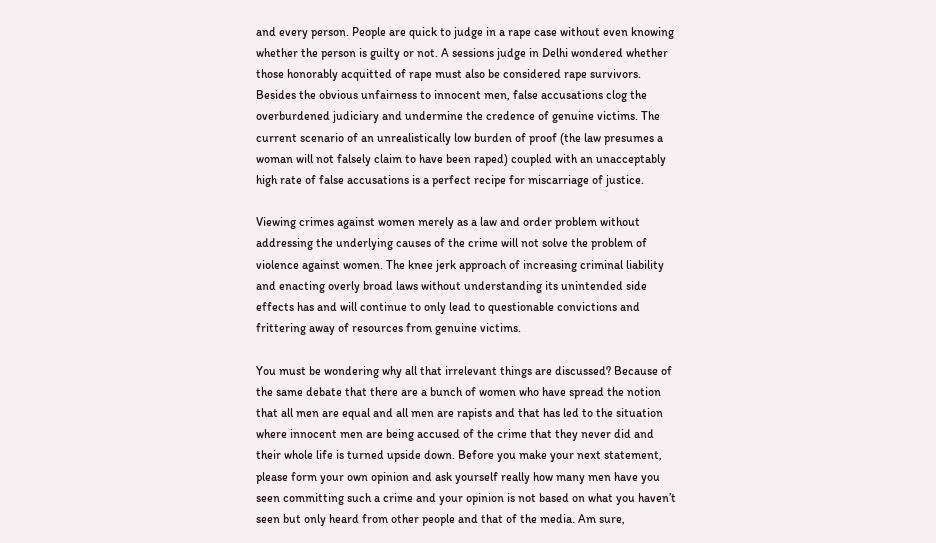and every person. People are quick to judge in a rape case without even knowing whether the person is guilty or not. A sessions judge in Delhi wondered whether those honorably acquitted of rape must also be considered rape survivors. Besides the obvious unfairness to innocent men, false accusations clog the overburdened judiciary and undermine the credence of genuine victims. The current scenario of an unrealistically low burden of proof (the law presumes a woman will not falsely claim to have been raped) coupled with an unacceptably high rate of false accusations is a perfect recipe for miscarriage of justice.

Viewing crimes against women merely as a law and order problem without addressing the underlying causes of the crime will not solve the problem of violence against women. The knee jerk approach of increasing criminal liability and enacting overly broad laws without understanding its unintended side effects has and will continue to only lead to questionable convictions and frittering away of resources from genuine victims.

You must be wondering why all that irrelevant things are discussed? Because of the same debate that there are a bunch of women who have spread the notion that all men are equal and all men are rapists and that has led to the situation where innocent men are being accused of the crime that they never did and their whole life is turned upside down. Before you make your next statement, please form your own opinion and ask yourself really how many men have you seen committing such a crime and your opinion is not based on what you haven’t seen but only heard from other people and that of the media. Am sure,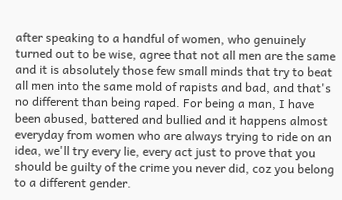after speaking to a handful of women, who genuinely turned out to be wise, agree that not all men are the same and it is absolutely those few small minds that try to beat all men into the same mold of rapists and bad, and that's no different than being raped. For being a man, I have been abused, battered and bullied and it happens almost everyday from women who are always trying to ride on an idea, we'll try every lie, every act just to prove that you should be guilty of the crime you never did, coz you belong to a different gender.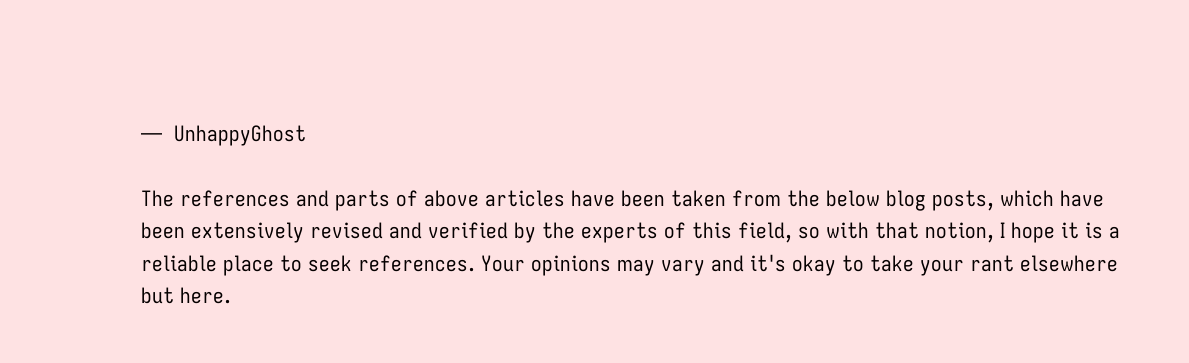—  UnhappyGhost

The references and parts of above articles have been taken from the below blog posts, which have been extensively revised and verified by the experts of this field, so with that notion, I hope it is a reliable place to seek references. Your opinions may vary and it's okay to take your rant elsewhere but here.